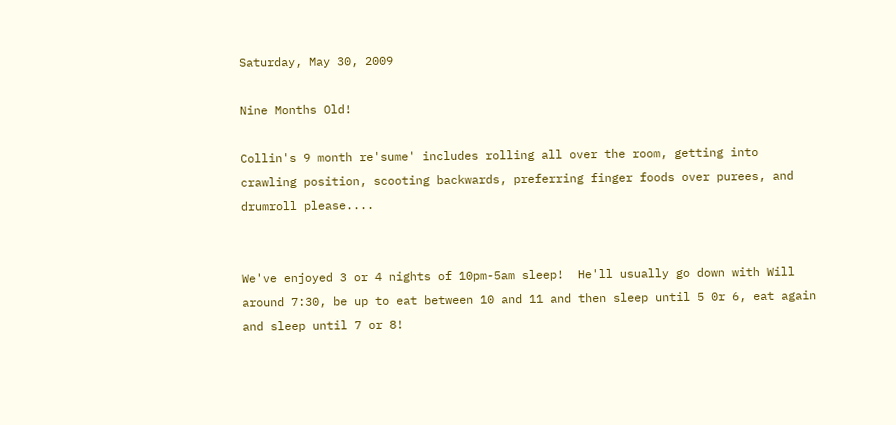Saturday, May 30, 2009

Nine Months Old!

Collin's 9 month re'sume' includes rolling all over the room, getting into crawling position, scooting backwards, preferring finger foods over purees, and drumroll please....


We've enjoyed 3 or 4 nights of 10pm-5am sleep!  He'll usually go down with Will around 7:30, be up to eat between 10 and 11 and then sleep until 5 0r 6, eat again and sleep until 7 or 8!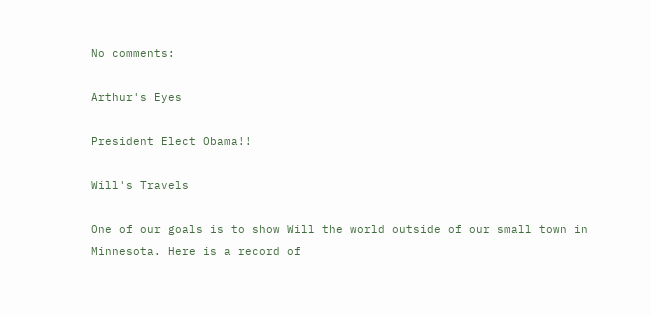No comments:

Arthur's Eyes

President Elect Obama!!

Will's Travels

One of our goals is to show Will the world outside of our small town in Minnesota. Here is a record of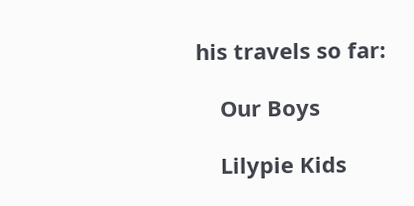his travels so far:

    Our Boys

    Lilypie Kids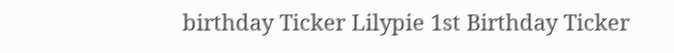birthday Ticker Lilypie 1st Birthday Ticker